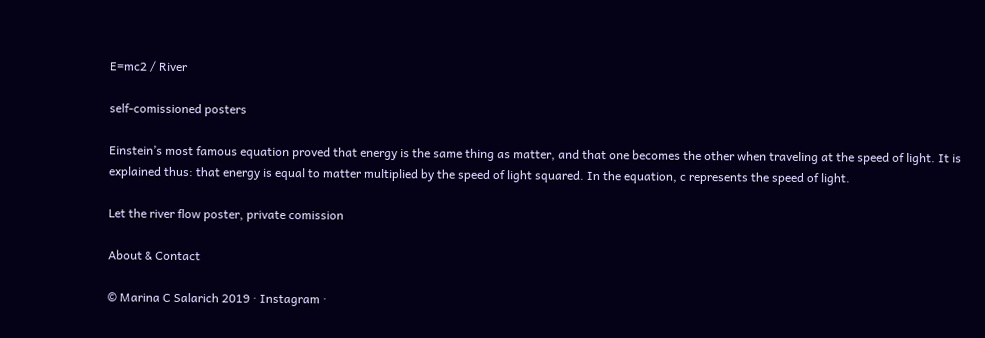E=mc2 / River

self-comissioned posters

Einstein’s most famous equation proved that energy is the same thing as matter, and that one becomes the other when traveling at the speed of light. It is explained thus: that energy is equal to matter multiplied by the speed of light squared. In the equation, c represents the speed of light.

Let the river flow poster, private comission

About & Contact

© Marina C Salarich 2019 · Instagram ·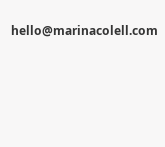hello@marinacolell.com